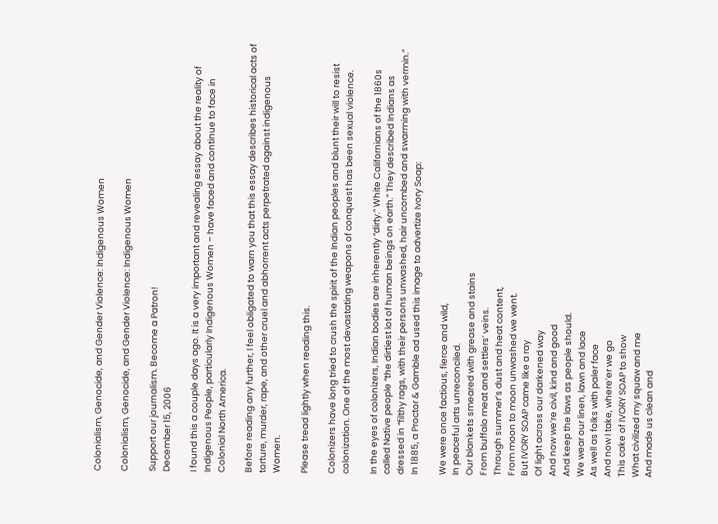Colonialism, Genocide, and Gender Violence: Indigenous Women

Colonialism, Genocide, and Gender Violence: Indigenous Women

Support our journalism. Become a Patron!
December 15, 2006

I found this a couple days ago. It is a very important and revealing essay about the reality of Indigenous People, particularly Indigenous Women – have faced and continue to face in Colonial North America.

Before reading any further, I feel obligated to warn you that this essay describes historical acts of torture, murder, rape, and other cruel and abhorrent acts perpetrated against indigenous Women.

Please tread lightly when reading this.

Colonizers have long tried to crush the spirit of the Indian peoples and blunt their will to resist colonization. One of the most devastating weapons of conquest has been sexual violence.

In the eyes of colonizers, Indian bodies are inherently “dirty.” White Californians of the 1860s called Native people “the dirtiest lot of human beings on earth.” They described Indians as dressed in “filthy rags, with their persons unwashed, hair uncombed and swarming with vermin.” In 1885, a Proctor & Gamble ad used this image to advertize Ivory Soap:

We were once factious, fierce and wild,
In peaceful arts unreconciled.
Our blankets smeared with grease and stains
From buffalo meat and settlers’ veins.
Through summer’s dust and heat content,
From moon to moon unwashed we went.
But IVORY SOAP came like a ray
Of light across our darkened way
And now we’re civil, kind and good
And keep the laws as people should.
We wear our linen, lawn and lace
As well as folks with paler face
And now I take, where’er we go
This cake of IVORY SOAP to show
What civilized my squaw and me
And made us clean and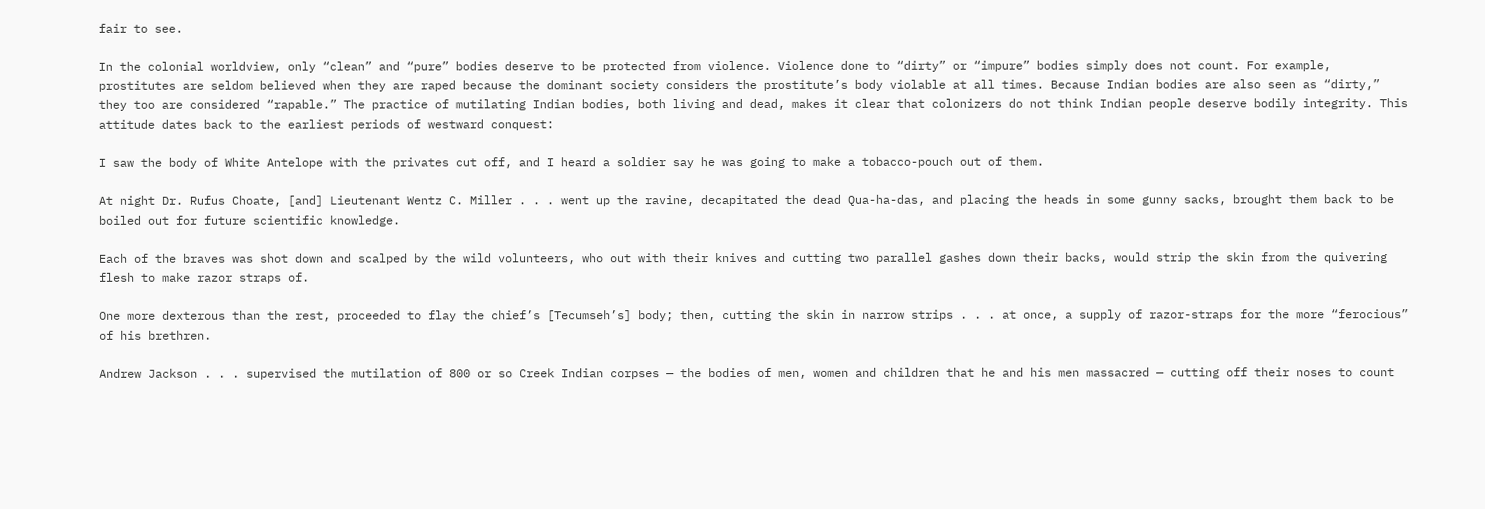fair to see.

In the colonial worldview, only “clean” and “pure” bodies deserve to be protected from violence. Violence done to “dirty” or “impure” bodies simply does not count. For example, prostitutes are seldom believed when they are raped because the dominant society considers the prostitute’s body violable at all times. Because Indian bodies are also seen as “dirty,” they too are considered “rapable.” The practice of mutilating Indian bodies, both living and dead, makes it clear that colonizers do not think Indian people deserve bodily integrity. This attitude dates back to the earliest periods of westward conquest:

I saw the body of White Antelope with the privates cut off, and I heard a soldier say he was going to make a tobacco-pouch out of them.

At night Dr. Rufus Choate, [and] Lieutenant Wentz C. Miller . . . went up the ravine, decapitated the dead Qua-ha-das, and placing the heads in some gunny sacks, brought them back to be boiled out for future scientific knowledge.

Each of the braves was shot down and scalped by the wild volunteers, who out with their knives and cutting two parallel gashes down their backs, would strip the skin from the quivering flesh to make razor straps of.

One more dexterous than the rest, proceeded to flay the chief’s [Tecumseh’s] body; then, cutting the skin in narrow strips . . . at once, a supply of razor-straps for the more “ferocious” of his brethren.

Andrew Jackson . . . supervised the mutilation of 800 or so Creek Indian corpses — the bodies of men, women and children that he and his men massacred — cutting off their noses to count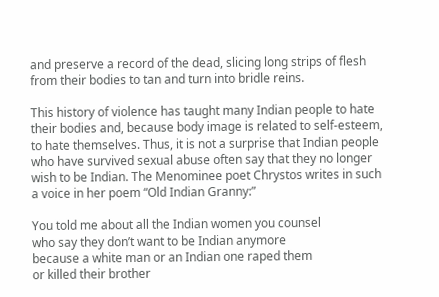and preserve a record of the dead, slicing long strips of flesh from their bodies to tan and turn into bridle reins.

This history of violence has taught many Indian people to hate their bodies and, because body image is related to self-esteem, to hate themselves. Thus, it is not a surprise that Indian people who have survived sexual abuse often say that they no longer wish to be Indian. The Menominee poet Chrystos writes in such a voice in her poem “Old Indian Granny:”

You told me about all the Indian women you counsel
who say they don’t want to be Indian anymore
because a white man or an Indian one raped them
or killed their brother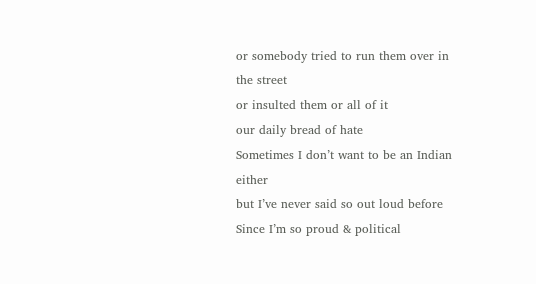or somebody tried to run them over in the street
or insulted them or all of it
our daily bread of hate
Sometimes I don’t want to be an Indian either
but I’ve never said so out loud before
Since I’m so proud & political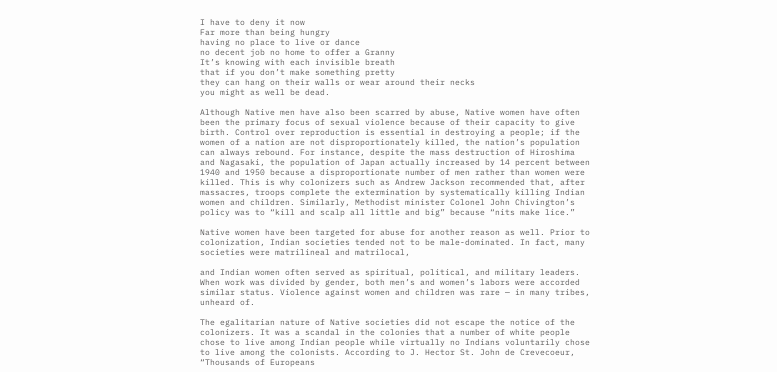I have to deny it now
Far more than being hungry
having no place to live or dance
no decent job no home to offer a Granny
It’s knowing with each invisible breath
that if you don’t make something pretty
they can hang on their walls or wear around their necks
you might as well be dead.

Although Native men have also been scarred by abuse, Native women have often been the primary focus of sexual violence because of their capacity to give birth. Control over reproduction is essential in destroying a people; if the women of a nation are not disproportionately killed, the nation’s population can always rebound. For instance, despite the mass destruction of Hiroshima and Nagasaki, the population of Japan actually increased by 14 percent between 1940 and 1950 because a disproportionate number of men rather than women were killed. This is why colonizers such as Andrew Jackson recommended that, after massacres, troops complete the extermination by systematically killing Indian women and children. Similarly, Methodist minister Colonel John Chivington’s policy was to “kill and scalp all little and big” because “nits make lice.”

Native women have been targeted for abuse for another reason as well. Prior to colonization, Indian societies tended not to be male-dominated. In fact, many societies were matrilineal and matrilocal,

and Indian women often served as spiritual, political, and military leaders. When work was divided by gender, both men’s and women’s labors were accorded similar status. Violence against women and children was rare — in many tribes, unheard of.

The egalitarian nature of Native societies did not escape the notice of the colonizers. It was a scandal in the colonies that a number of white people chose to live among Indian people while virtually no Indians voluntarily chose to live among the colonists. According to J. Hector St. John de Crevecoeur, “Thousands of Europeans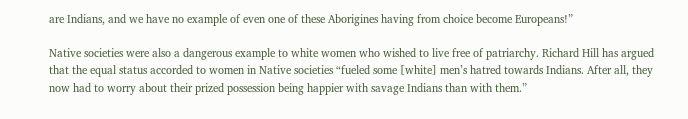are Indians, and we have no example of even one of these Aborigines having from choice become Europeans!”

Native societies were also a dangerous example to white women who wished to live free of patriarchy. Richard Hill has argued that the equal status accorded to women in Native societies “fueled some [white] men’s hatred towards Indians. After all, they now had to worry about their prized possession being happier with savage Indians than with them.”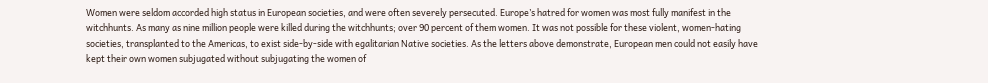Women were seldom accorded high status in European societies, and were often severely persecuted. Europe’s hatred for women was most fully manifest in the witchhunts. As many as nine million people were killed during the witchhunts; over 90 percent of them women. It was not possible for these violent, women-hating societies, transplanted to the Americas, to exist side-by-side with egalitarian Native societies. As the letters above demonstrate, European men could not easily have kept their own women subjugated without subjugating the women of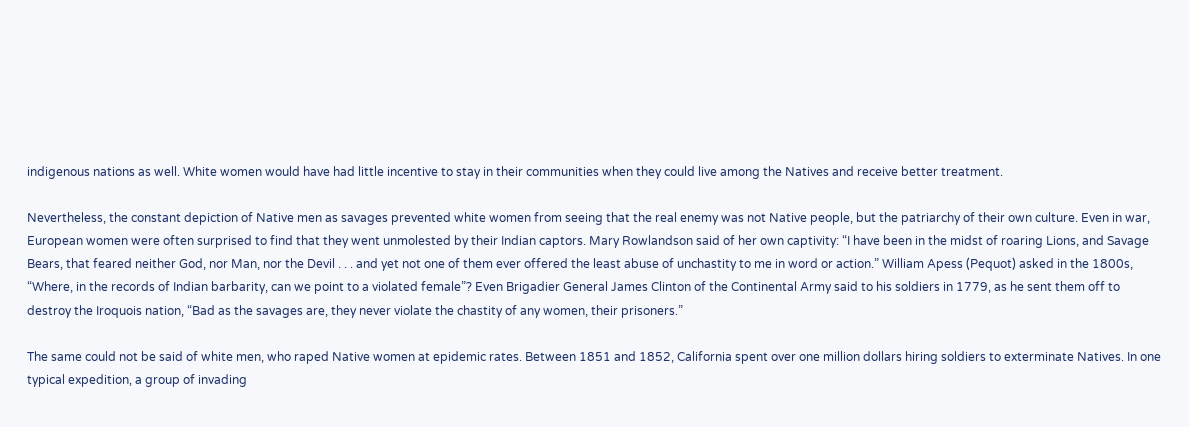indigenous nations as well. White women would have had little incentive to stay in their communities when they could live among the Natives and receive better treatment.

Nevertheless, the constant depiction of Native men as savages prevented white women from seeing that the real enemy was not Native people, but the patriarchy of their own culture. Even in war, European women were often surprised to find that they went unmolested by their Indian captors. Mary Rowlandson said of her own captivity: “I have been in the midst of roaring Lions, and Savage Bears, that feared neither God, nor Man, nor the Devil . . . and yet not one of them ever offered the least abuse of unchastity to me in word or action.” William Apess (Pequot) asked in the 1800s, “Where, in the records of Indian barbarity, can we point to a violated female”? Even Brigadier General James Clinton of the Continental Army said to his soldiers in 1779, as he sent them off to destroy the Iroquois nation, “Bad as the savages are, they never violate the chastity of any women, their prisoners.”

The same could not be said of white men, who raped Native women at epidemic rates. Between 1851 and 1852, California spent over one million dollars hiring soldiers to exterminate Natives. In one typical expedition, a group of invading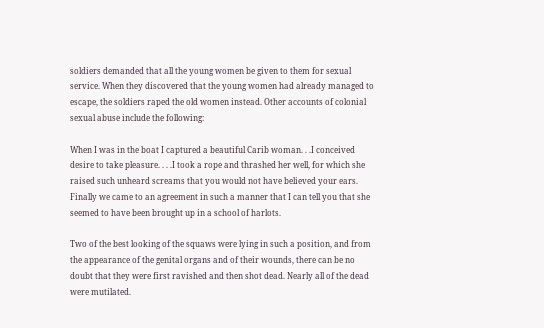soldiers demanded that all the young women be given to them for sexual service. When they discovered that the young women had already managed to escape, the soldiers raped the old women instead. Other accounts of colonial sexual abuse include the following:

When I was in the boat I captured a beautiful Carib woman. . .I conceived desire to take pleasure. . . .I took a rope and thrashed her well, for which she raised such unheard screams that you would not have believed your ears. Finally we came to an agreement in such a manner that I can tell you that she seemed to have been brought up in a school of harlots.

Two of the best looking of the squaws were lying in such a position, and from the appearance of the genital organs and of their wounds, there can be no doubt that they were first ravished and then shot dead. Nearly all of the dead were mutilated.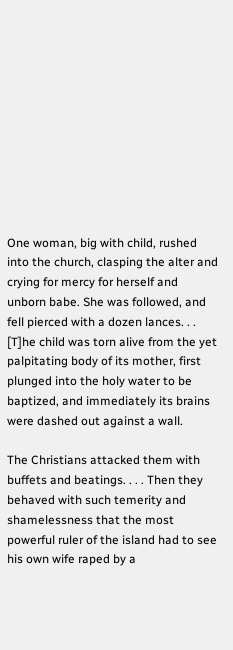One woman, big with child, rushed into the church, clasping the alter and crying for mercy for herself and unborn babe. She was followed, and fell pierced with a dozen lances. . . [T]he child was torn alive from the yet palpitating body of its mother, first plunged into the holy water to be baptized, and immediately its brains were dashed out against a wall.

The Christians attacked them with buffets and beatings. . . . Then they behaved with such temerity and shamelessness that the most powerful ruler of the island had to see his own wife raped by a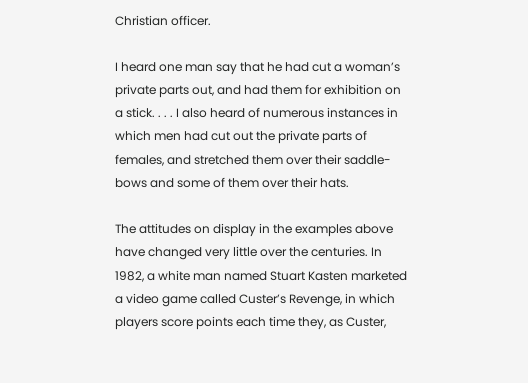Christian officer.

I heard one man say that he had cut a woman’s private parts out, and had them for exhibition on a stick. . . . I also heard of numerous instances in which men had cut out the private parts of females, and stretched them over their saddle-bows and some of them over their hats.

The attitudes on display in the examples above have changed very little over the centuries. In 1982, a white man named Stuart Kasten marketed a video game called Custer’s Revenge, in which players score points each time they, as Custer,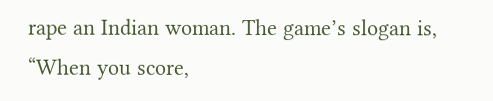rape an Indian woman. The game’s slogan is, “When you score,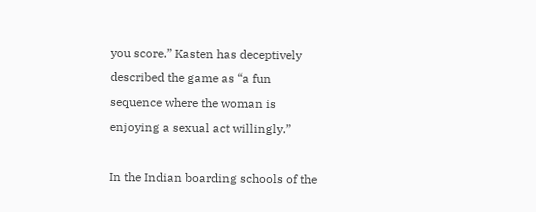you score.” Kasten has deceptively described the game as “a fun sequence where the woman is enjoying a sexual act willingly.”

In the Indian boarding schools of the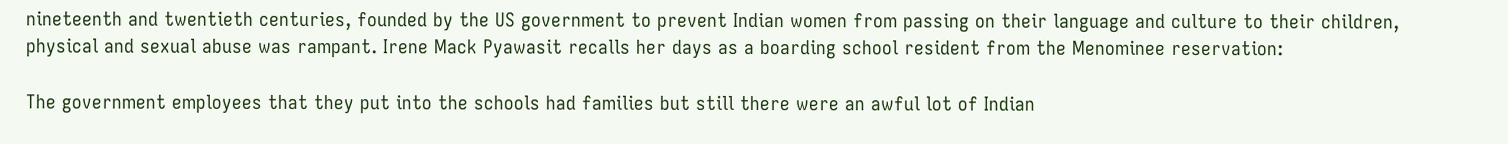nineteenth and twentieth centuries, founded by the US government to prevent Indian women from passing on their language and culture to their children, physical and sexual abuse was rampant. Irene Mack Pyawasit recalls her days as a boarding school resident from the Menominee reservation:

The government employees that they put into the schools had families but still there were an awful lot of Indian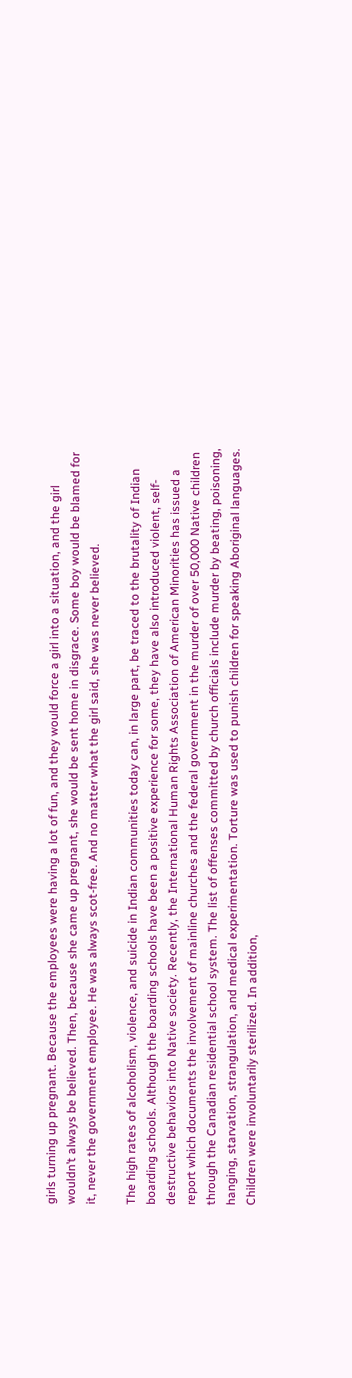girls turning up pregnant. Because the employees were having a lot of fun, and they would force a girl into a situation, and the girl wouldn’t always be believed. Then, because she came up pregnant, she would be sent home in disgrace. Some boy would be blamed for it, never the government employee. He was always scot-free. And no matter what the girl said, she was never believed.

The high rates of alcoholism, violence, and suicide in Indian communities today can, in large part, be traced to the brutality of Indian boarding schools. Although the boarding schools have been a positive experience for some, they have also introduced violent, self-destructive behaviors into Native society. Recently, the International Human Rights Association of American Minorities has issued a report which documents the involvement of mainline churches and the federal government in the murder of over 50,000 Native children through the Canadian residential school system. The list of offenses committed by church officials include murder by beating, poisoning, hanging, starvation, strangulation, and medical experimentation. Torture was used to punish children for speaking Aboriginal languages. Children were involuntarily sterilized. In addition,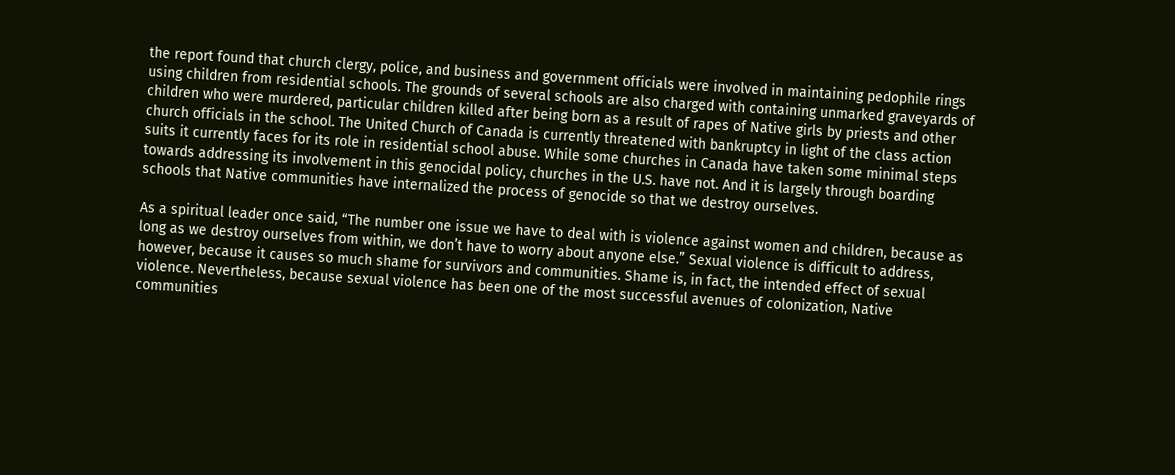the report found that church clergy, police, and business and government officials were involved in maintaining pedophile rings using children from residential schools. The grounds of several schools are also charged with containing unmarked graveyards of children who were murdered, particular children killed after being born as a result of rapes of Native girls by priests and other church officials in the school. The United Church of Canada is currently threatened with bankruptcy in light of the class action suits it currently faces for its role in residential school abuse. While some churches in Canada have taken some minimal steps towards addressing its involvement in this genocidal policy, churches in the U.S. have not. And it is largely through boarding schools that Native communities have internalized the process of genocide so that we destroy ourselves.

As a spiritual leader once said, “The number one issue we have to deal with is violence against women and children, because as long as we destroy ourselves from within, we don’t have to worry about anyone else.” Sexual violence is difficult to address, however, because it causes so much shame for survivors and communities. Shame is, in fact, the intended effect of sexual violence. Nevertheless, because sexual violence has been one of the most successful avenues of colonization, Native communities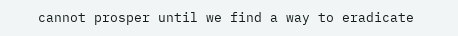cannot prosper until we find a way to eradicate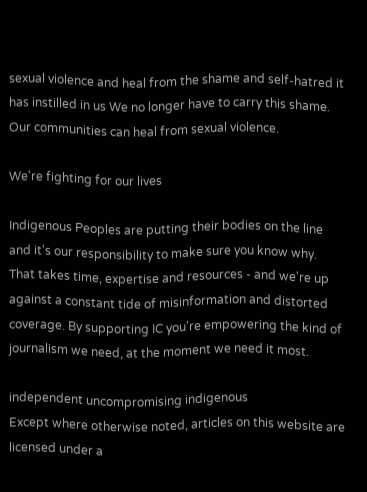sexual violence and heal from the shame and self-hatred it has instilled in us We no longer have to carry this shame. Our communities can heal from sexual violence.

We're fighting for our lives

Indigenous Peoples are putting their bodies on the line and it's our responsibility to make sure you know why. That takes time, expertise and resources - and we're up against a constant tide of misinformation and distorted coverage. By supporting IC you're empowering the kind of journalism we need, at the moment we need it most.

independent uncompromising indigenous
Except where otherwise noted, articles on this website are licensed under a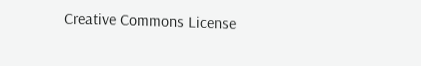Creative Commons License